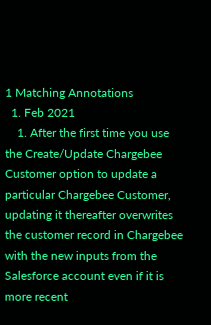1 Matching Annotations
  1. Feb 2021
    1. After the first time you use the Create/Update Chargebee Customer option to update a particular Chargebee Customer, updating it thereafter overwrites the customer record in Chargebee with the new inputs from the Salesforce account even if it is more recent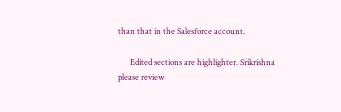than that in the Salesforce account.

      Edited sections are highlighter. Srikrishna please review